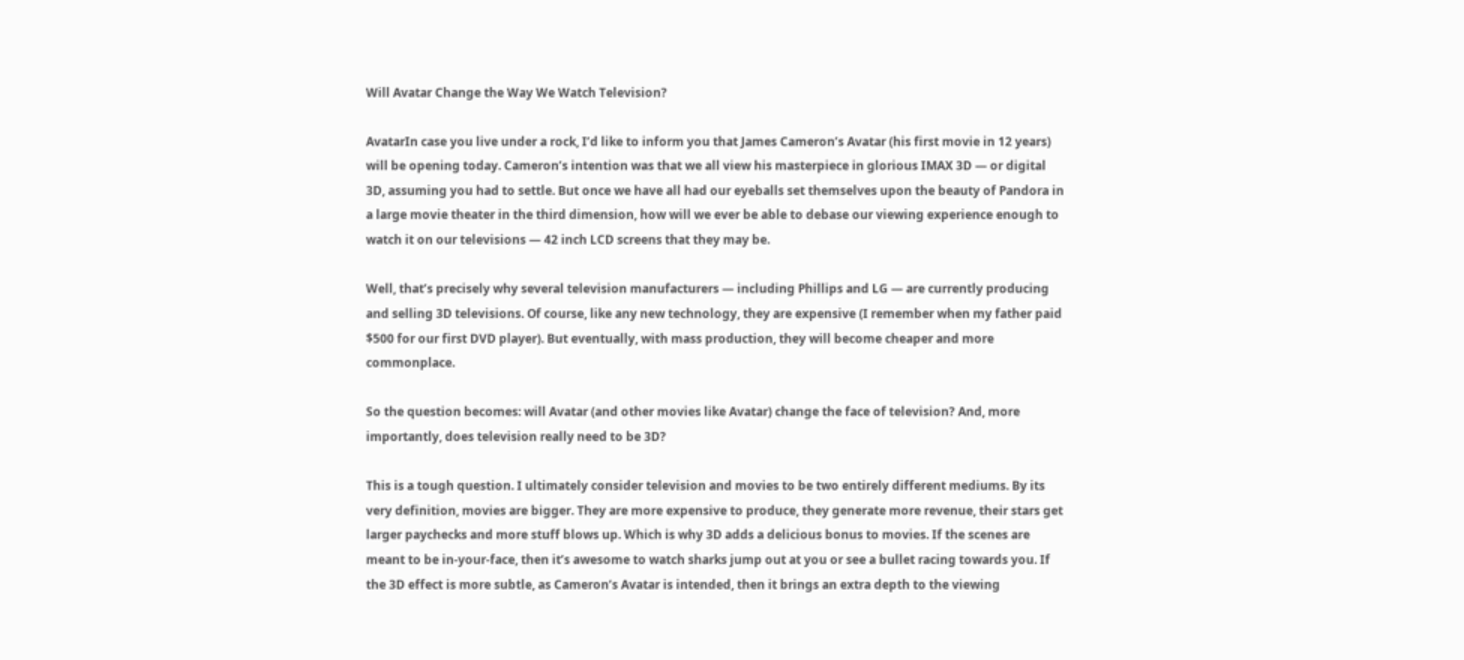Will Avatar Change the Way We Watch Television?

AvatarIn case you live under a rock, I’d like to inform you that James Cameron’s Avatar (his first movie in 12 years) will be opening today. Cameron’s intention was that we all view his masterpiece in glorious IMAX 3D — or digital 3D, assuming you had to settle. But once we have all had our eyeballs set themselves upon the beauty of Pandora in a large movie theater in the third dimension, how will we ever be able to debase our viewing experience enough to watch it on our televisions — 42 inch LCD screens that they may be.

Well, that’s precisely why several television manufacturers — including Phillips and LG — are currently producing and selling 3D televisions. Of course, like any new technology, they are expensive (I remember when my father paid $500 for our first DVD player). But eventually, with mass production, they will become cheaper and more commonplace.

So the question becomes: will Avatar (and other movies like Avatar) change the face of television? And, more importantly, does television really need to be 3D?

This is a tough question. I ultimately consider television and movies to be two entirely different mediums. By its very definition, movies are bigger. They are more expensive to produce, they generate more revenue, their stars get larger paychecks and more stuff blows up. Which is why 3D adds a delicious bonus to movies. If the scenes are meant to be in-your-face, then it’s awesome to watch sharks jump out at you or see a bullet racing towards you. If the 3D effect is more subtle, as Cameron’s Avatar is intended, then it brings an extra depth to the viewing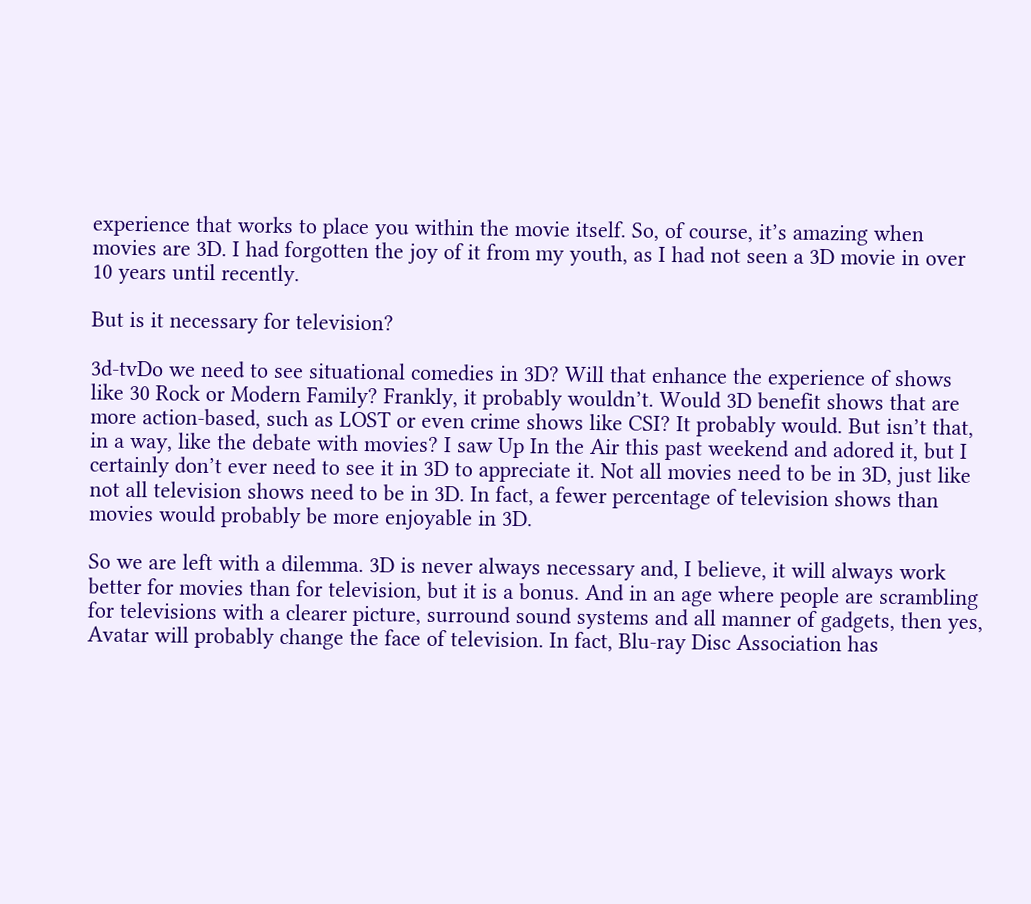experience that works to place you within the movie itself. So, of course, it’s amazing when movies are 3D. I had forgotten the joy of it from my youth, as I had not seen a 3D movie in over 10 years until recently.

But is it necessary for television?

3d-tvDo we need to see situational comedies in 3D? Will that enhance the experience of shows like 30 Rock or Modern Family? Frankly, it probably wouldn’t. Would 3D benefit shows that are more action-based, such as LOST or even crime shows like CSI? It probably would. But isn’t that, in a way, like the debate with movies? I saw Up In the Air this past weekend and adored it, but I certainly don’t ever need to see it in 3D to appreciate it. Not all movies need to be in 3D, just like not all television shows need to be in 3D. In fact, a fewer percentage of television shows than movies would probably be more enjoyable in 3D.

So we are left with a dilemma. 3D is never always necessary and, I believe, it will always work better for movies than for television, but it is a bonus. And in an age where people are scrambling for televisions with a clearer picture, surround sound systems and all manner of gadgets, then yes, Avatar will probably change the face of television. In fact, Blu-ray Disc Association has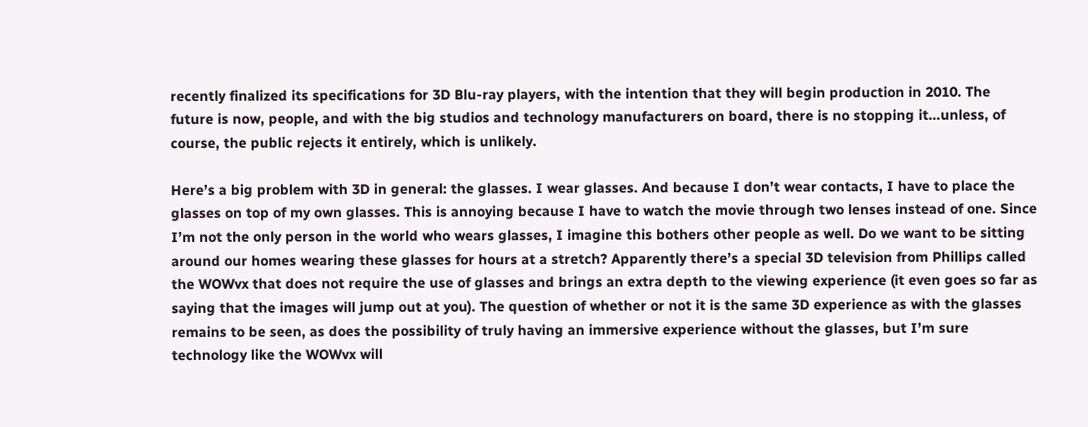recently finalized its specifications for 3D Blu-ray players, with the intention that they will begin production in 2010. The future is now, people, and with the big studios and technology manufacturers on board, there is no stopping it…unless, of course, the public rejects it entirely, which is unlikely.

Here’s a big problem with 3D in general: the glasses. I wear glasses. And because I don’t wear contacts, I have to place the glasses on top of my own glasses. This is annoying because I have to watch the movie through two lenses instead of one. Since I’m not the only person in the world who wears glasses, I imagine this bothers other people as well. Do we want to be sitting around our homes wearing these glasses for hours at a stretch? Apparently there’s a special 3D television from Phillips called the WOWvx that does not require the use of glasses and brings an extra depth to the viewing experience (it even goes so far as saying that the images will jump out at you). The question of whether or not it is the same 3D experience as with the glasses remains to be seen, as does the possibility of truly having an immersive experience without the glasses, but I’m sure technology like the WOWvx will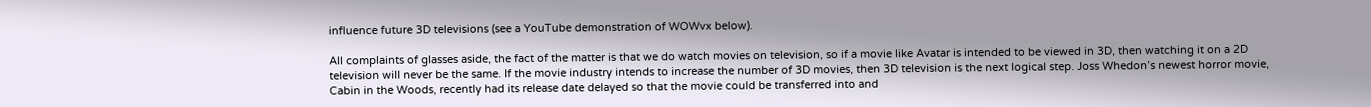influence future 3D televisions (see a YouTube demonstration of WOWvx below).

All complaints of glasses aside, the fact of the matter is that we do watch movies on television, so if a movie like Avatar is intended to be viewed in 3D, then watching it on a 2D television will never be the same. If the movie industry intends to increase the number of 3D movies, then 3D television is the next logical step. Joss Whedon’s newest horror movie, Cabin in the Woods, recently had its release date delayed so that the movie could be transferred into and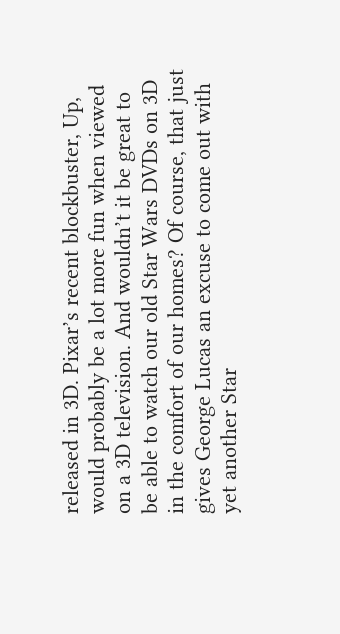released in 3D. Pixar’s recent blockbuster, Up, would probably be a lot more fun when viewed on a 3D television. And wouldn’t it be great to be able to watch our old Star Wars DVDs on 3D in the comfort of our homes? Of course, that just gives George Lucas an excuse to come out with yet another Star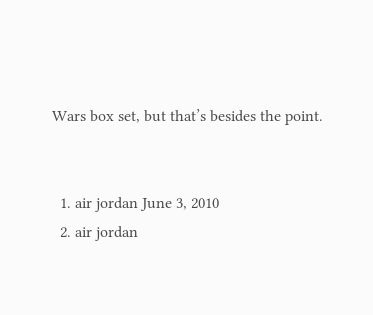Wars box set, but that’s besides the point.


  1. air jordan June 3, 2010
  2. air jordan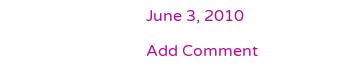June 3, 2010

Add Comment